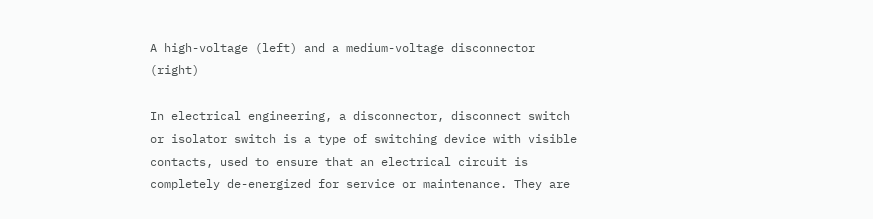A high-voltage (left) and a medium-voltage disconnector (right)

In electrical engineering, a disconnector, disconnect switch or isolator switch is a type of switching device with visible contacts, used to ensure that an electrical circuit is completely de-energized for service or maintenance. They are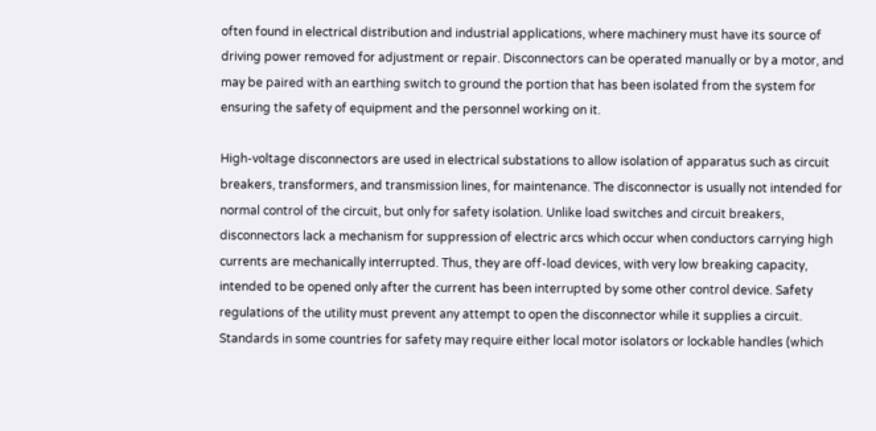often found in electrical distribution and industrial applications, where machinery must have its source of driving power removed for adjustment or repair. Disconnectors can be operated manually or by a motor, and may be paired with an earthing switch to ground the portion that has been isolated from the system for ensuring the safety of equipment and the personnel working on it.

High-voltage disconnectors are used in electrical substations to allow isolation of apparatus such as circuit breakers, transformers, and transmission lines, for maintenance. The disconnector is usually not intended for normal control of the circuit, but only for safety isolation. Unlike load switches and circuit breakers, disconnectors lack a mechanism for suppression of electric arcs which occur when conductors carrying high currents are mechanically interrupted. Thus, they are off-load devices, with very low breaking capacity, intended to be opened only after the current has been interrupted by some other control device. Safety regulations of the utility must prevent any attempt to open the disconnector while it supplies a circuit. Standards in some countries for safety may require either local motor isolators or lockable handles (which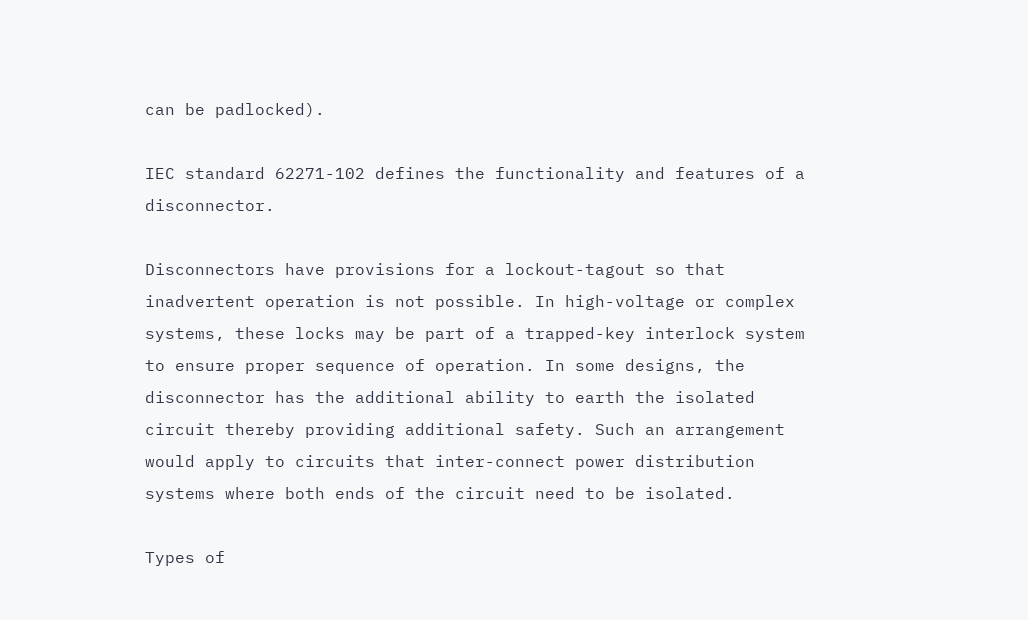can be padlocked).

IEC standard 62271-102 defines the functionality and features of a disconnector.

Disconnectors have provisions for a lockout-tagout so that inadvertent operation is not possible. In high-voltage or complex systems, these locks may be part of a trapped-key interlock system to ensure proper sequence of operation. In some designs, the disconnector has the additional ability to earth the isolated circuit thereby providing additional safety. Such an arrangement would apply to circuits that inter-connect power distribution systems where both ends of the circuit need to be isolated.

Types of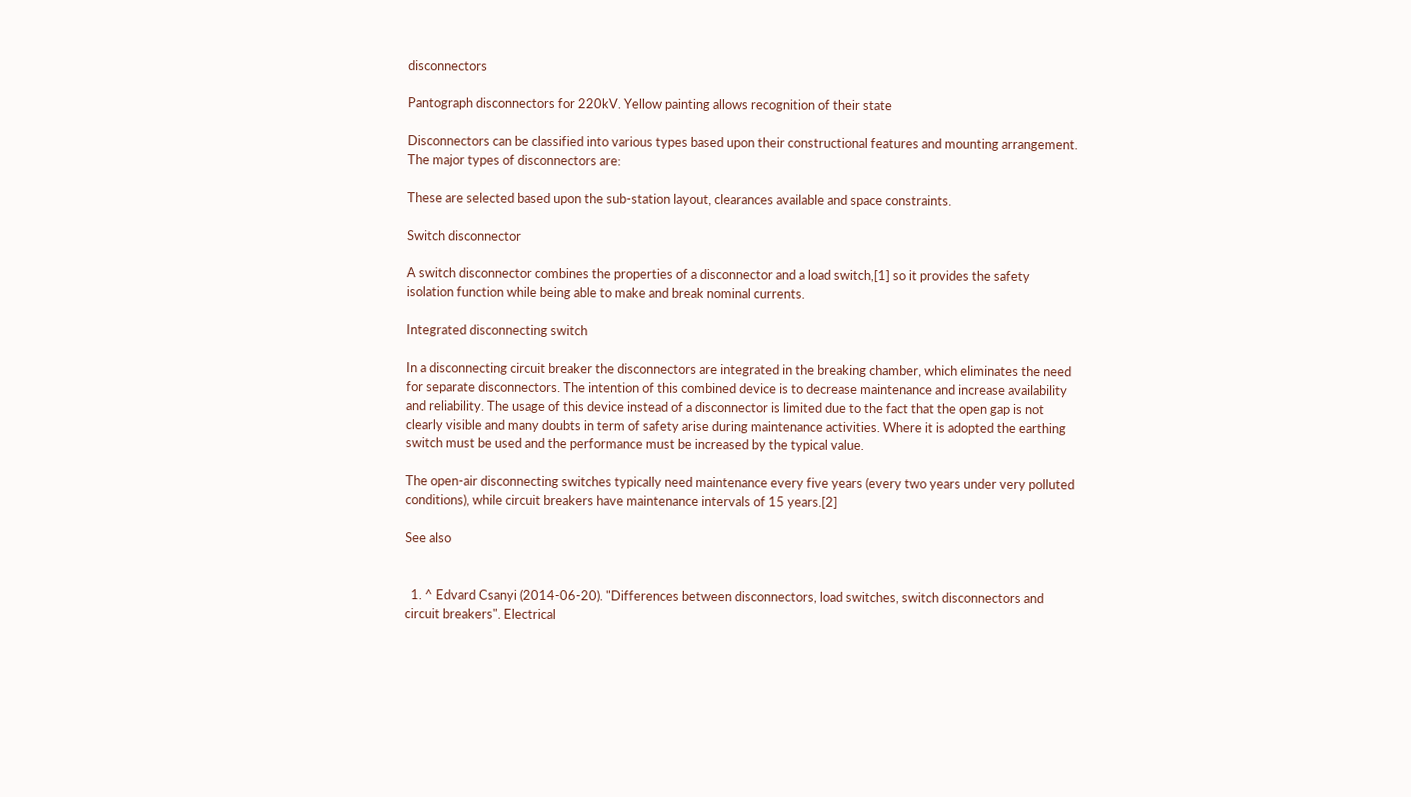disconnectors

Pantograph disconnectors for 220kV. Yellow painting allows recognition of their state

Disconnectors can be classified into various types based upon their constructional features and mounting arrangement. The major types of disconnectors are:

These are selected based upon the sub-station layout, clearances available and space constraints.

Switch disconnector

A switch disconnector combines the properties of a disconnector and a load switch,[1] so it provides the safety isolation function while being able to make and break nominal currents.

Integrated disconnecting switch

In a disconnecting circuit breaker the disconnectors are integrated in the breaking chamber, which eliminates the need for separate disconnectors. The intention of this combined device is to decrease maintenance and increase availability and reliability. The usage of this device instead of a disconnector is limited due to the fact that the open gap is not clearly visible and many doubts in term of safety arise during maintenance activities. Where it is adopted the earthing switch must be used and the performance must be increased by the typical value.

The open-air disconnecting switches typically need maintenance every five years (every two years under very polluted conditions), while circuit breakers have maintenance intervals of 15 years.[2]

See also


  1. ^ Edvard Csanyi (2014-06-20). "Differences between disconnectors, load switches, switch disconnectors and circuit breakers". Electrical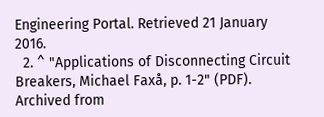Engineering Portal. Retrieved 21 January 2016.
  2. ^ "Applications of Disconnecting Circuit Breakers, Michael Faxå, p. 1-2" (PDF). Archived from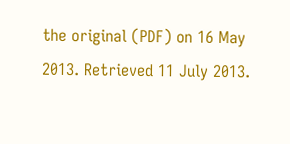the original (PDF) on 16 May 2013. Retrieved 11 July 2013.